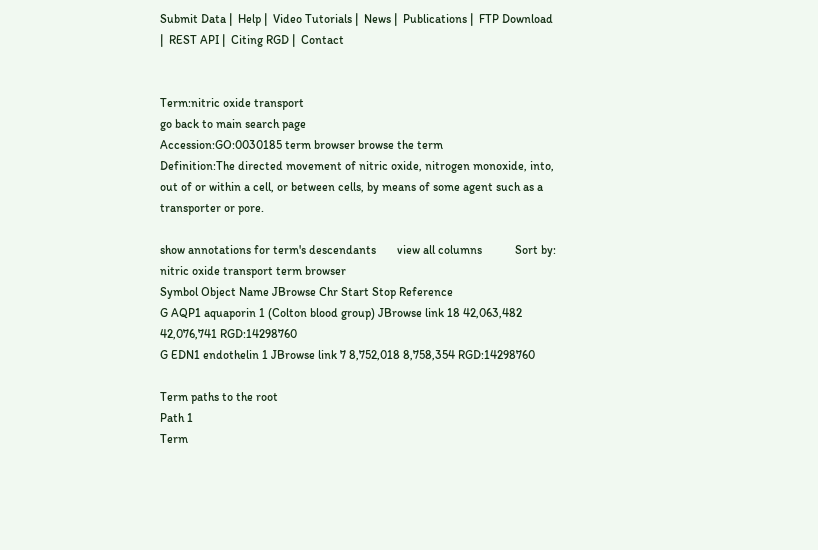Submit Data |  Help |  Video Tutorials |  News |  Publications |  FTP Download |  REST API |  Citing RGD |  Contact


Term:nitric oxide transport
go back to main search page
Accession:GO:0030185 term browser browse the term
Definition:The directed movement of nitric oxide, nitrogen monoxide, into, out of or within a cell, or between cells, by means of some agent such as a transporter or pore.

show annotations for term's descendants       view all columns           Sort by:
nitric oxide transport term browser
Symbol Object Name JBrowse Chr Start Stop Reference
G AQP1 aquaporin 1 (Colton blood group) JBrowse link 18 42,063,482 42,076,741 RGD:14298760
G EDN1 endothelin 1 JBrowse link 7 8,752,018 8,758,354 RGD:14298760

Term paths to the root
Path 1
Term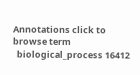Annotations click to browse term
  biological_process 16412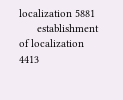localization 5881
      establishment of localization 4413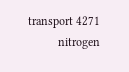transport 4271
          nitrogen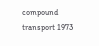compound transport 1973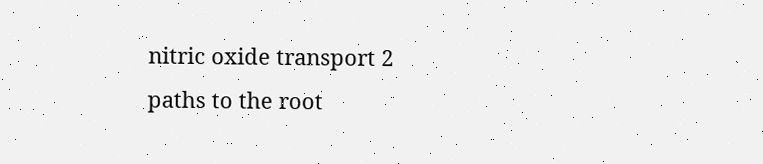nitric oxide transport 2
paths to the root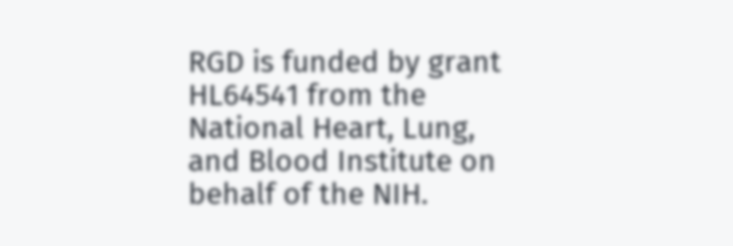RGD is funded by grant HL64541 from the National Heart, Lung, and Blood Institute on behalf of the NIH.